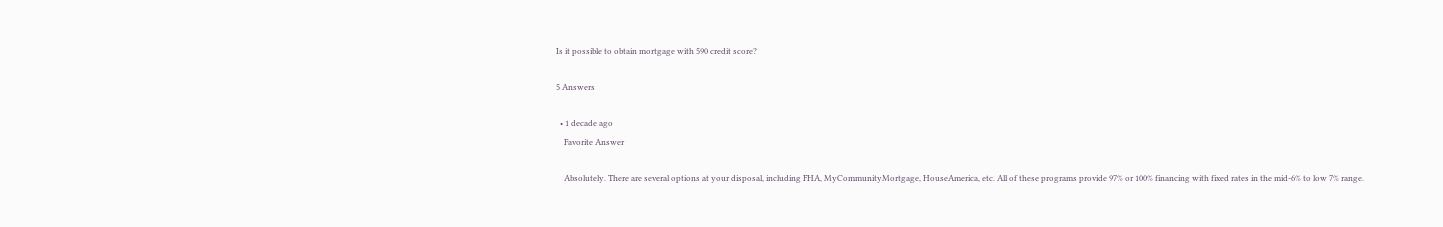Is it possible to obtain mortgage with 590 credit score?

5 Answers

  • 1 decade ago
    Favorite Answer

    Absolutely. There are several options at your disposal, including FHA, MyCommunityMortgage, HouseAmerica, etc. All of these programs provide 97% or 100% financing with fixed rates in the mid-6% to low 7% range.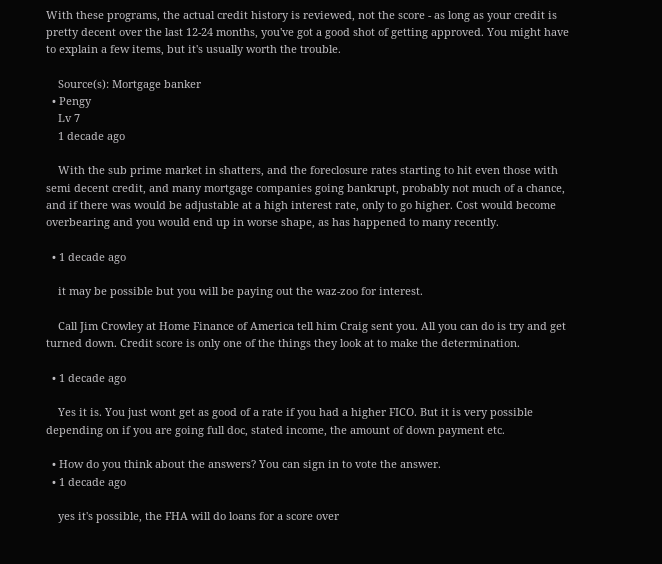With these programs, the actual credit history is reviewed, not the score - as long as your credit is pretty decent over the last 12-24 months, you've got a good shot of getting approved. You might have to explain a few items, but it's usually worth the trouble.

    Source(s): Mortgage banker
  • Pengy
    Lv 7
    1 decade ago

    With the sub prime market in shatters, and the foreclosure rates starting to hit even those with semi decent credit, and many mortgage companies going bankrupt, probably not much of a chance, and if there was would be adjustable at a high interest rate, only to go higher. Cost would become overbearing and you would end up in worse shape, as has happened to many recently.

  • 1 decade ago

    it may be possible but you will be paying out the waz-zoo for interest.

    Call Jim Crowley at Home Finance of America tell him Craig sent you. All you can do is try and get turned down. Credit score is only one of the things they look at to make the determination.

  • 1 decade ago

    Yes it is. You just wont get as good of a rate if you had a higher FICO. But it is very possible depending on if you are going full doc, stated income, the amount of down payment etc.

  • How do you think about the answers? You can sign in to vote the answer.
  • 1 decade ago

    yes it's possible, the FHA will do loans for a score over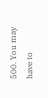500. You may have to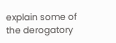explain some of the derogatory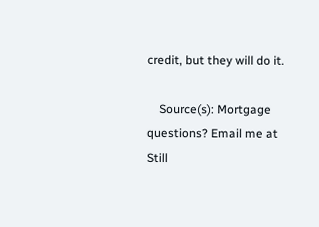credit, but they will do it.

    Source(s): Mortgage questions? Email me at
Still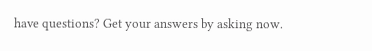have questions? Get your answers by asking now.